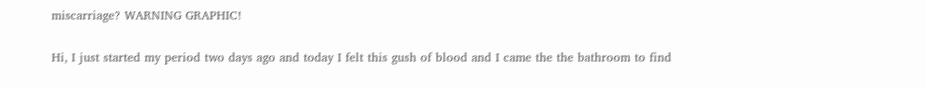miscarriage? WARNING GRAPHIC!

Hi, I just started my period two days ago and today I felt this gush of blood and I came the the bathroom to find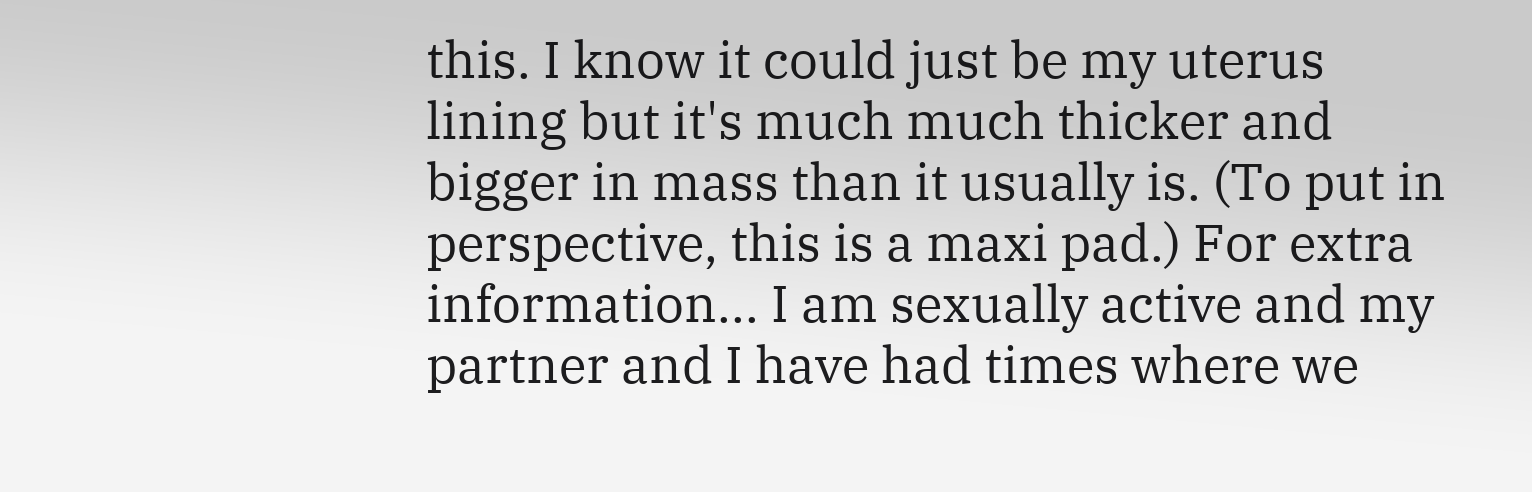this. I know it could just be my uterus lining but it's much much thicker and bigger in mass than it usually is. (To put in perspective, this is a maxi pad.) For extra information... I am sexually active and my partner and I have had times where we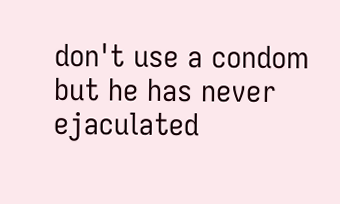don't use a condom but he has never ejaculated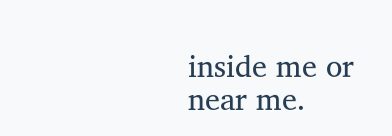inside me or near me.